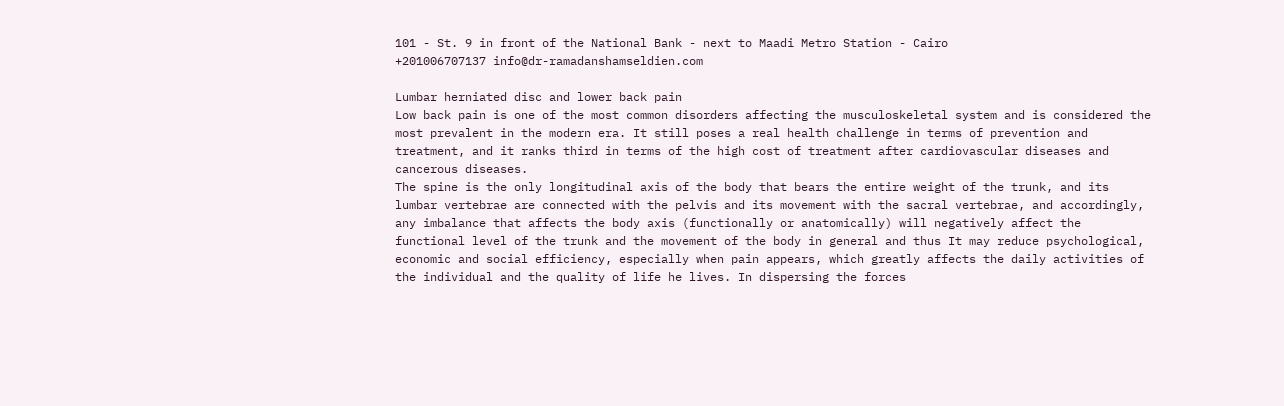101 - St. 9 in front of the National Bank - next to Maadi Metro Station - Cairo
+201006707137 info@dr-ramadanshamseldien.com

Lumbar herniated disc and lower back pain
Low back pain is one of the most common disorders affecting the musculoskeletal system and is considered the most prevalent in the modern era. It still poses a real health challenge in terms of prevention and treatment, and it ranks third in terms of the high cost of treatment after cardiovascular diseases and cancerous diseases.
The spine is the only longitudinal axis of the body that bears the entire weight of the trunk, and its lumbar vertebrae are connected with the pelvis and its movement with the sacral vertebrae, and accordingly, any imbalance that affects the body axis (functionally or anatomically) will negatively affect the functional level of the trunk and the movement of the body in general and thus It may reduce psychological, economic and social efficiency, especially when pain appears, which greatly affects the daily activities of the individual and the quality of life he lives. In dispersing the forces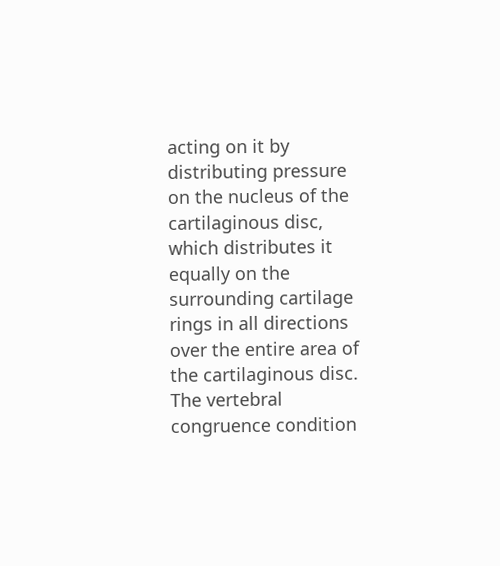acting on it by distributing pressure on the nucleus of the cartilaginous disc, which distributes it equally on the surrounding cartilage rings in all directions over the entire area of the cartilaginous disc. The vertebral congruence condition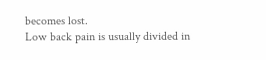becomes lost.
Low back pain is usually divided in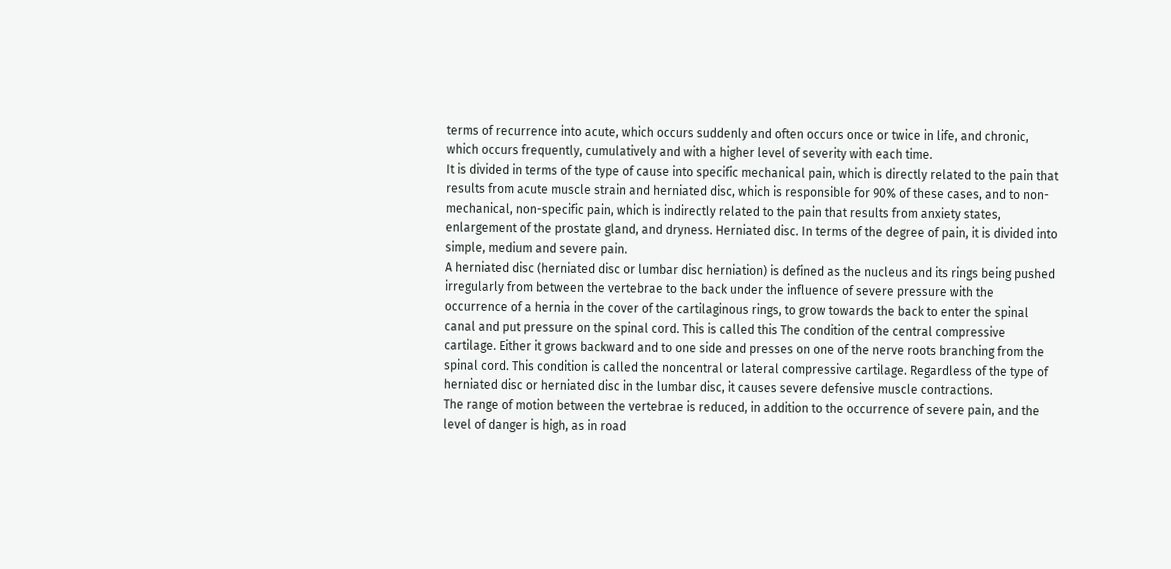terms of recurrence into acute, which occurs suddenly and often occurs once or twice in life, and chronic, which occurs frequently, cumulatively and with a higher level of severity with each time.
It is divided in terms of the type of cause into specific mechanical pain, which is directly related to the pain that results from acute muscle strain and herniated disc, which is responsible for 90% of these cases, and to non-mechanical, non-specific pain, which is indirectly related to the pain that results from anxiety states, enlargement of the prostate gland, and dryness. Herniated disc. In terms of the degree of pain, it is divided into simple, medium and severe pain.
A herniated disc (herniated disc or lumbar disc herniation) is defined as the nucleus and its rings being pushed irregularly from between the vertebrae to the back under the influence of severe pressure with the occurrence of a hernia in the cover of the cartilaginous rings, to grow towards the back to enter the spinal canal and put pressure on the spinal cord. This is called this The condition of the central compressive cartilage. Either it grows backward and to one side and presses on one of the nerve roots branching from the spinal cord. This condition is called the noncentral or lateral compressive cartilage. Regardless of the type of herniated disc or herniated disc in the lumbar disc, it causes severe defensive muscle contractions.
The range of motion between the vertebrae is reduced, in addition to the occurrence of severe pain, and the level of danger is high, as in road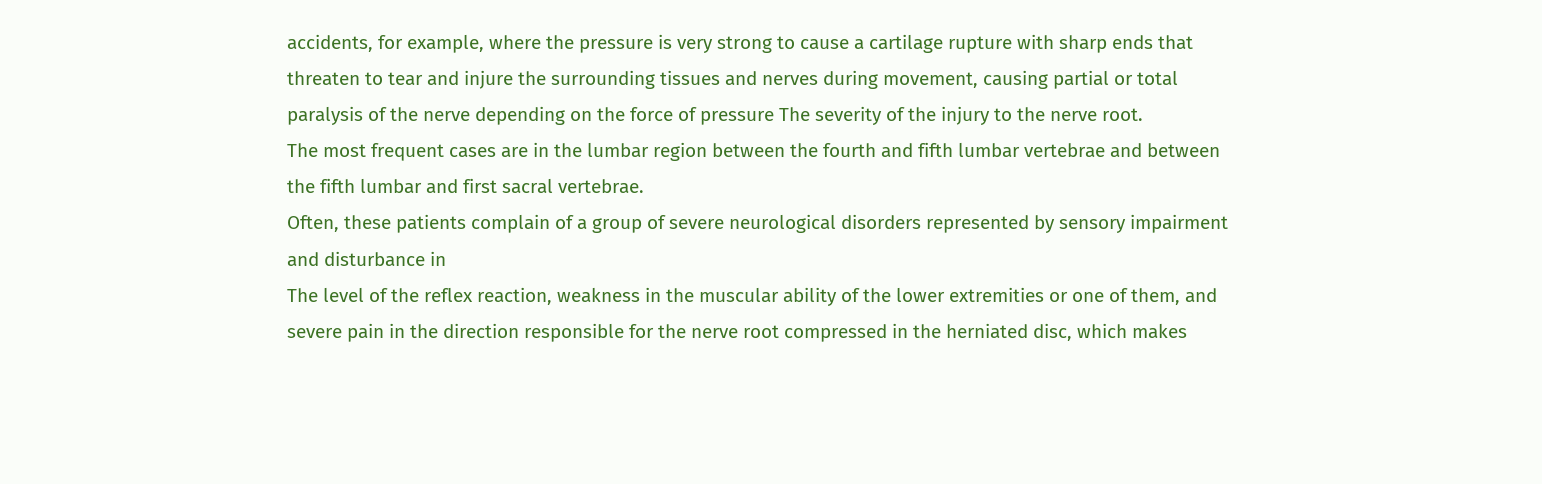accidents, for example, where the pressure is very strong to cause a cartilage rupture with sharp ends that threaten to tear and injure the surrounding tissues and nerves during movement, causing partial or total paralysis of the nerve depending on the force of pressure The severity of the injury to the nerve root.
The most frequent cases are in the lumbar region between the fourth and fifth lumbar vertebrae and between the fifth lumbar and first sacral vertebrae.
Often, these patients complain of a group of severe neurological disorders represented by sensory impairment and disturbance in
The level of the reflex reaction, weakness in the muscular ability of the lower extremities or one of them, and severe pain in the direction responsible for the nerve root compressed in the herniated disc, which makes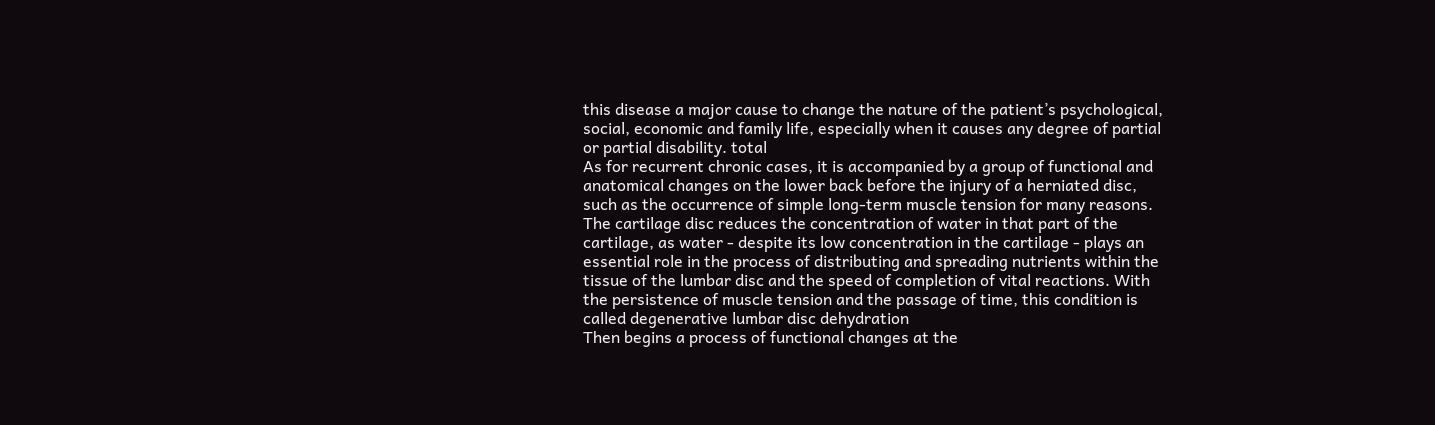this disease a major cause to change the nature of the patient’s psychological, social, economic and family life, especially when it causes any degree of partial or partial disability. total
As for recurrent chronic cases, it is accompanied by a group of functional and anatomical changes on the lower back before the injury of a herniated disc, such as the occurrence of simple long-term muscle tension for many reasons. The cartilage disc reduces the concentration of water in that part of the cartilage, as water - despite its low concentration in the cartilage - plays an essential role in the process of distributing and spreading nutrients within the tissue of the lumbar disc and the speed of completion of vital reactions. With the persistence of muscle tension and the passage of time, this condition is called degenerative lumbar disc dehydration
Then begins a process of functional changes at the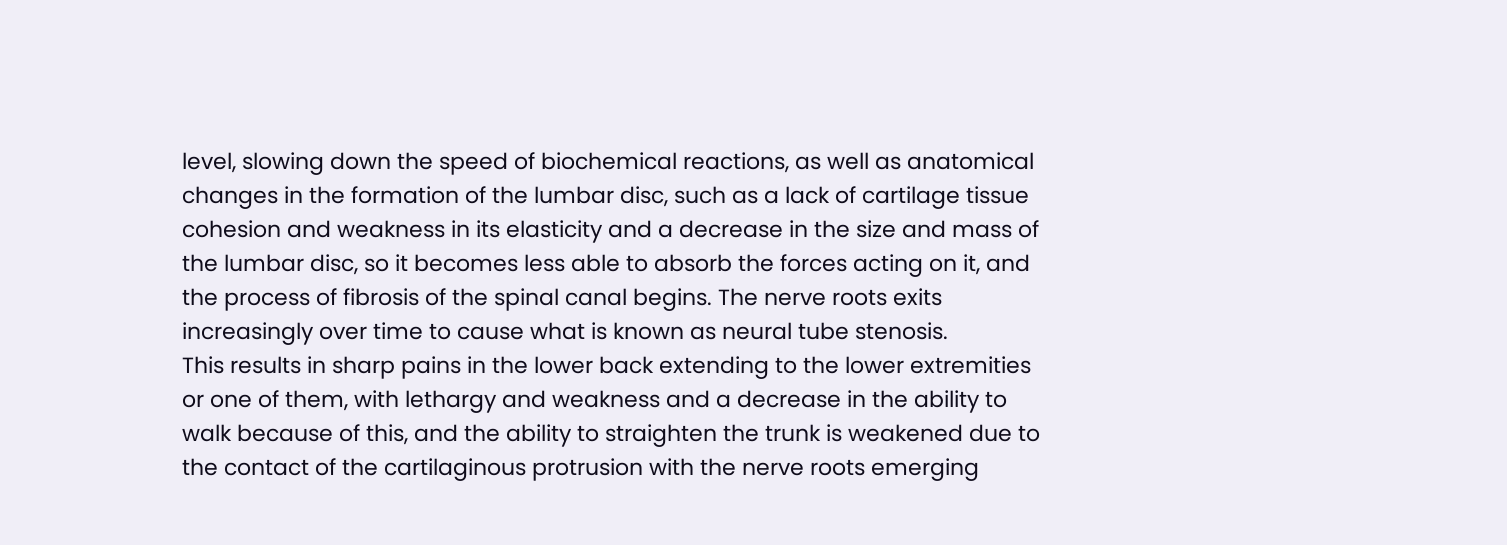level, slowing down the speed of biochemical reactions, as well as anatomical changes in the formation of the lumbar disc, such as a lack of cartilage tissue cohesion and weakness in its elasticity and a decrease in the size and mass of the lumbar disc, so it becomes less able to absorb the forces acting on it, and the process of fibrosis of the spinal canal begins. The nerve roots exits increasingly over time to cause what is known as neural tube stenosis.
This results in sharp pains in the lower back extending to the lower extremities or one of them, with lethargy and weakness and a decrease in the ability to walk because of this, and the ability to straighten the trunk is weakened due to the contact of the cartilaginous protrusion with the nerve roots emerging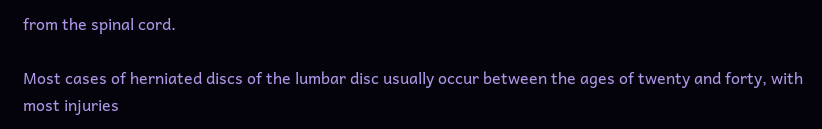from the spinal cord.

Most cases of herniated discs of the lumbar disc usually occur between the ages of twenty and forty, with most injuries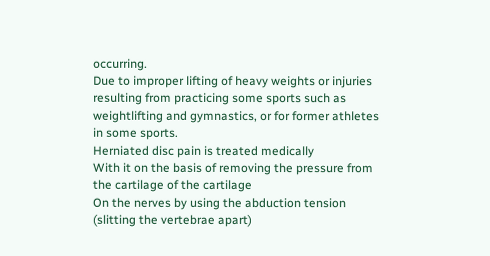occurring.
Due to improper lifting of heavy weights or injuries resulting from practicing some sports such as weightlifting and gymnastics, or for former athletes in some sports.
Herniated disc pain is treated medically
With it on the basis of removing the pressure from the cartilage of the cartilage
On the nerves by using the abduction tension
(slitting the vertebrae apart)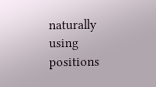naturally using positions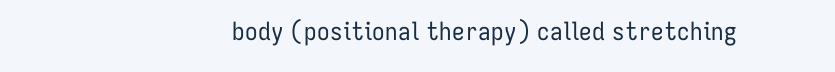body (positional therapy) called stretching